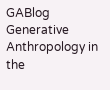GABlog Generative Anthropology in the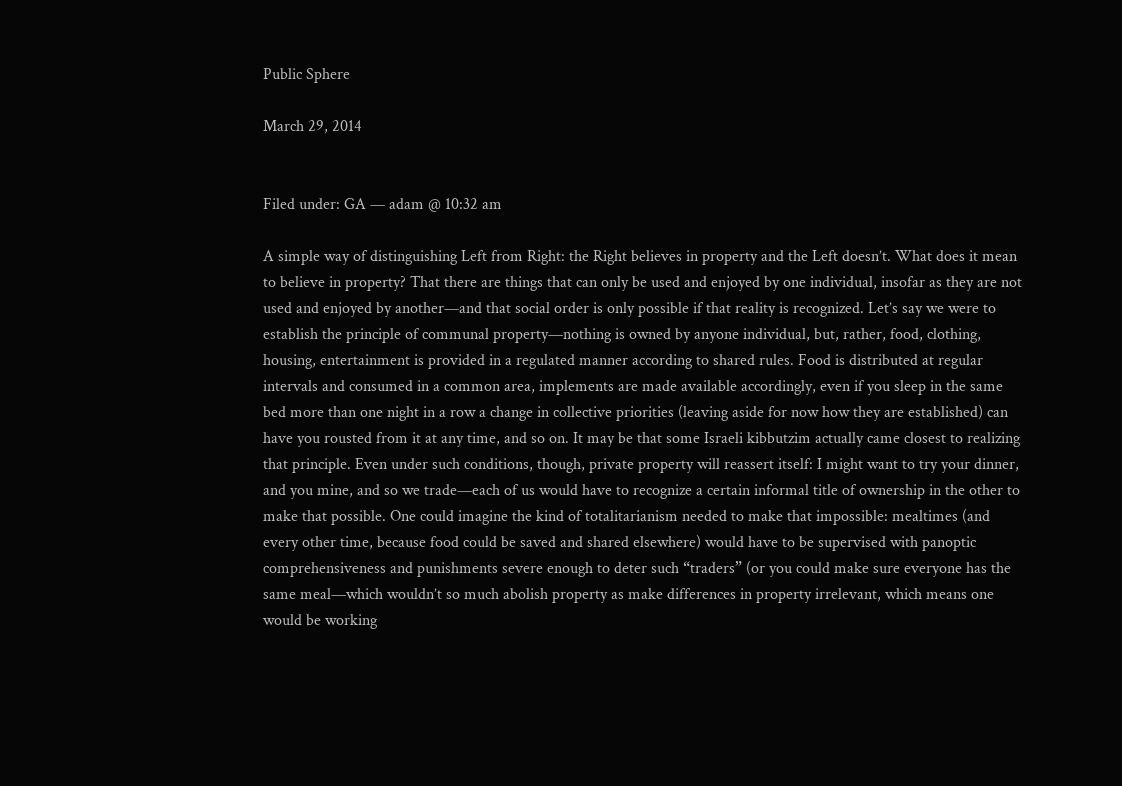Public Sphere

March 29, 2014


Filed under: GA — adam @ 10:32 am

A simple way of distinguishing Left from Right: the Right believes in property and the Left doesn’t. What does it mean to believe in property? That there are things that can only be used and enjoyed by one individual, insofar as they are not used and enjoyed by another—and that social order is only possible if that reality is recognized. Let’s say we were to establish the principle of communal property—nothing is owned by anyone individual, but, rather, food, clothing, housing, entertainment is provided in a regulated manner according to shared rules. Food is distributed at regular intervals and consumed in a common area, implements are made available accordingly, even if you sleep in the same bed more than one night in a row a change in collective priorities (leaving aside for now how they are established) can have you rousted from it at any time, and so on. It may be that some Israeli kibbutzim actually came closest to realizing that principle. Even under such conditions, though, private property will reassert itself: I might want to try your dinner, and you mine, and so we trade—each of us would have to recognize a certain informal title of ownership in the other to make that possible. One could imagine the kind of totalitarianism needed to make that impossible: mealtimes (and every other time, because food could be saved and shared elsewhere) would have to be supervised with panoptic comprehensiveness and punishments severe enough to deter such “traders” (or you could make sure everyone has the same meal—which wouldn’t so much abolish property as make differences in property irrelevant, which means one would be working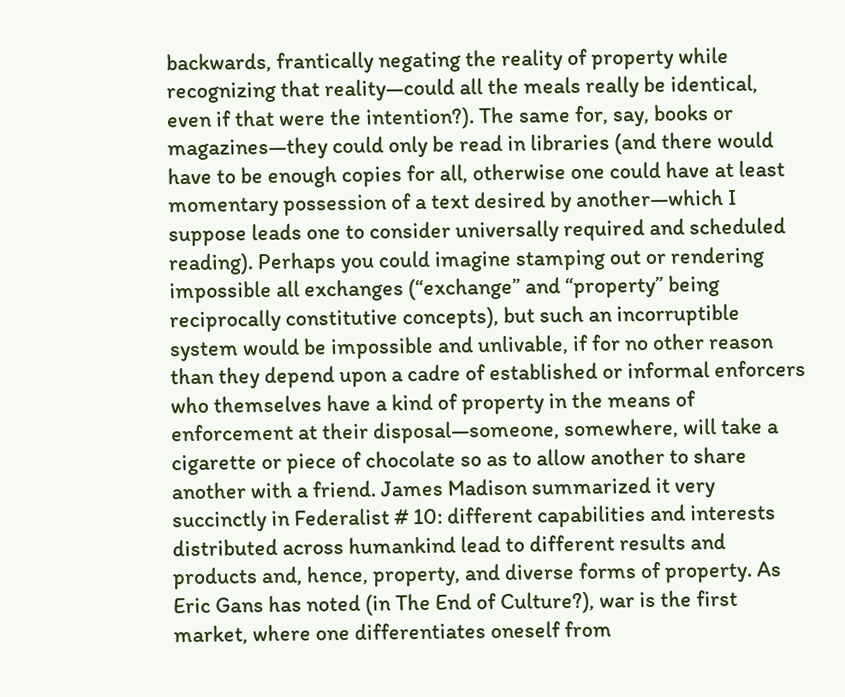backwards, frantically negating the reality of property while recognizing that reality—could all the meals really be identical, even if that were the intention?). The same for, say, books or magazines—they could only be read in libraries (and there would have to be enough copies for all, otherwise one could have at least momentary possession of a text desired by another—which I suppose leads one to consider universally required and scheduled reading). Perhaps you could imagine stamping out or rendering impossible all exchanges (“exchange” and “property” being reciprocally constitutive concepts), but such an incorruptible system would be impossible and unlivable, if for no other reason than they depend upon a cadre of established or informal enforcers who themselves have a kind of property in the means of enforcement at their disposal—someone, somewhere, will take a cigarette or piece of chocolate so as to allow another to share another with a friend. James Madison summarized it very succinctly in Federalist # 10: different capabilities and interests distributed across humankind lead to different results and products and, hence, property, and diverse forms of property. As Eric Gans has noted (in The End of Culture?), war is the first market, where one differentiates oneself from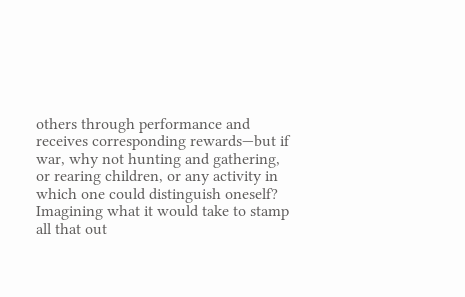others through performance and receives corresponding rewards—but if war, why not hunting and gathering, or rearing children, or any activity in which one could distinguish oneself? Imagining what it would take to stamp all that out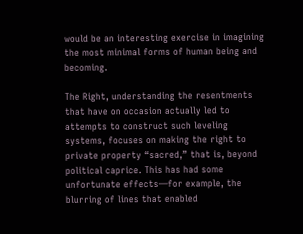would be an interesting exercise in imagining the most minimal forms of human being and becoming.

The Right, understanding the resentments that have on occasion actually led to attempts to construct such leveling systems, focuses on making the right to private property “sacred,” that is, beyond political caprice. This has had some unfortunate effects—for example, the blurring of lines that enabled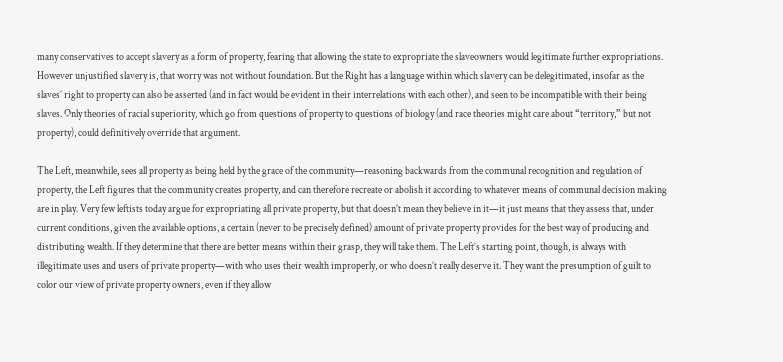many conservatives to accept slavery as a form of property, fearing that allowing the state to expropriate the slaveowners would legitimate further expropriations. However unjustified slavery is, that worry was not without foundation. But the Right has a language within which slavery can be delegitimated, insofar as the slaves’ right to property can also be asserted (and in fact would be evident in their interrelations with each other), and seen to be incompatible with their being slaves. Only theories of racial superiority, which go from questions of property to questions of biology (and race theories might care about “territory,” but not property), could definitively override that argument.

The Left, meanwhile, sees all property as being held by the grace of the community—reasoning backwards from the communal recognition and regulation of property, the Left figures that the community creates property, and can therefore recreate or abolish it according to whatever means of communal decision making are in play. Very few leftists today argue for expropriating all private property, but that doesn’t mean they believe in it—it just means that they assess that, under current conditions, given the available options, a certain (never to be precisely defined) amount of private property provides for the best way of producing and distributing wealth. If they determine that there are better means within their grasp, they will take them. The Left’s starting point, though, is always with illegitimate uses and users of private property—with who uses their wealth improperly, or who doesn’t really deserve it. They want the presumption of guilt to color our view of private property owners, even if they allow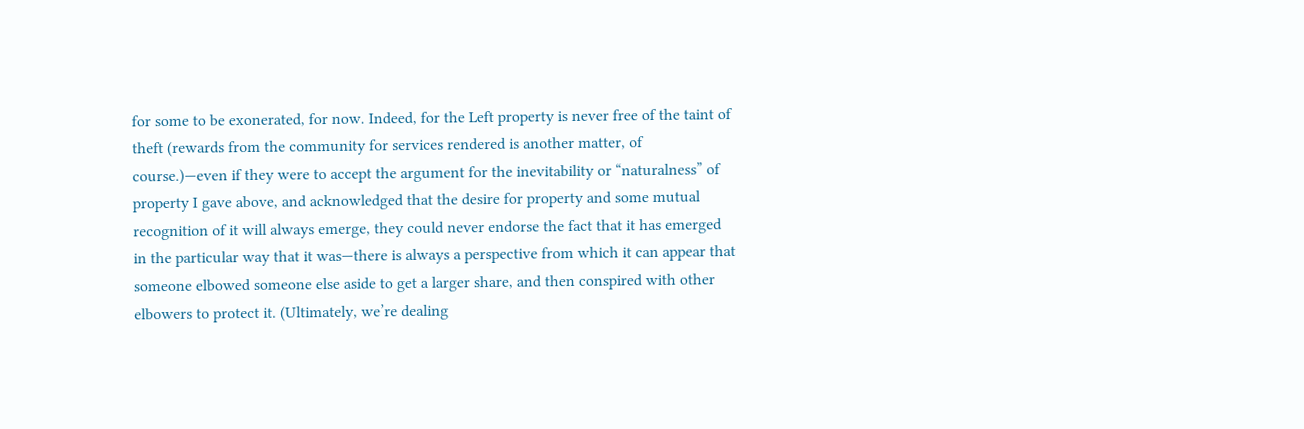for some to be exonerated, for now. Indeed, for the Left property is never free of the taint of theft (rewards from the community for services rendered is another matter, of course.)—even if they were to accept the argument for the inevitability or “naturalness” of property I gave above, and acknowledged that the desire for property and some mutual recognition of it will always emerge, they could never endorse the fact that it has emerged in the particular way that it was—there is always a perspective from which it can appear that someone elbowed someone else aside to get a larger share, and then conspired with other elbowers to protect it. (Ultimately, we’re dealing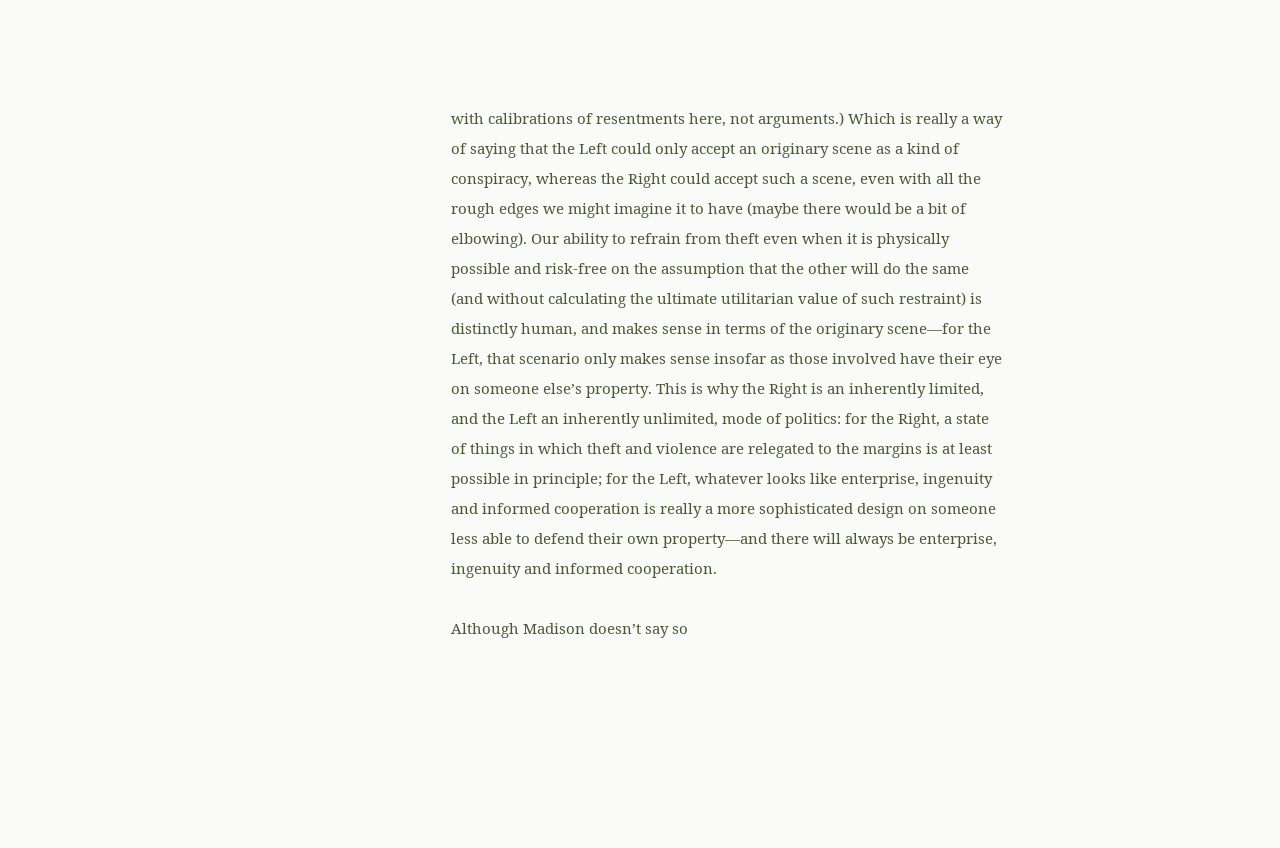with calibrations of resentments here, not arguments.) Which is really a way of saying that the Left could only accept an originary scene as a kind of conspiracy, whereas the Right could accept such a scene, even with all the rough edges we might imagine it to have (maybe there would be a bit of elbowing). Our ability to refrain from theft even when it is physically possible and risk-free on the assumption that the other will do the same (and without calculating the ultimate utilitarian value of such restraint) is distinctly human, and makes sense in terms of the originary scene—for the Left, that scenario only makes sense insofar as those involved have their eye on someone else’s property. This is why the Right is an inherently limited, and the Left an inherently unlimited, mode of politics: for the Right, a state of things in which theft and violence are relegated to the margins is at least possible in principle; for the Left, whatever looks like enterprise, ingenuity and informed cooperation is really a more sophisticated design on someone less able to defend their own property—and there will always be enterprise, ingenuity and informed cooperation.

Although Madison doesn’t say so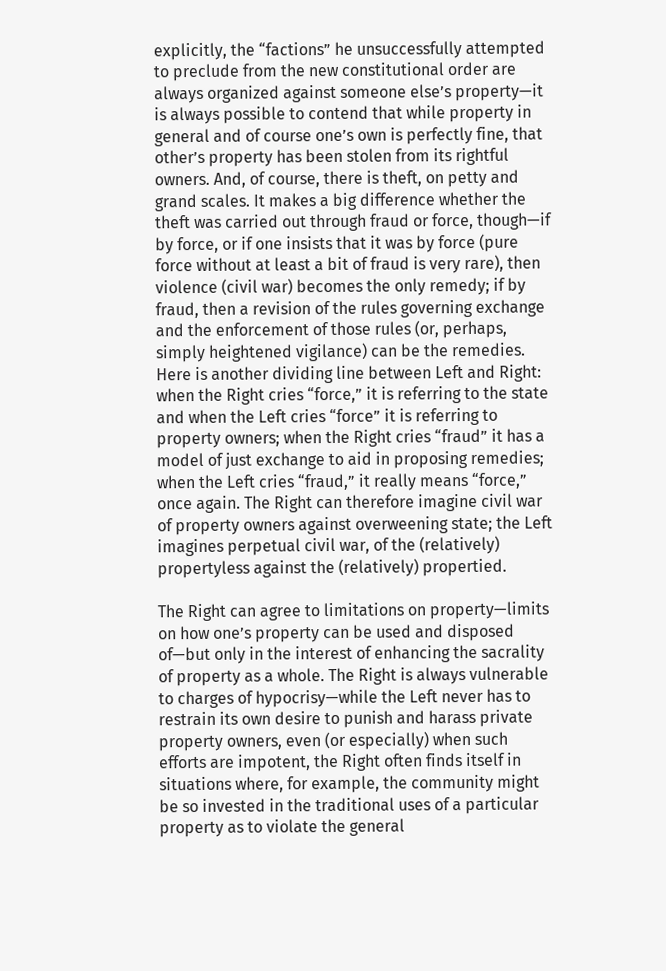explicitly, the “factions” he unsuccessfully attempted to preclude from the new constitutional order are always organized against someone else’s property—it is always possible to contend that while property in general and of course one’s own is perfectly fine, that other’s property has been stolen from its rightful owners. And, of course, there is theft, on petty and grand scales. It makes a big difference whether the theft was carried out through fraud or force, though—if by force, or if one insists that it was by force (pure force without at least a bit of fraud is very rare), then violence (civil war) becomes the only remedy; if by fraud, then a revision of the rules governing exchange and the enforcement of those rules (or, perhaps, simply heightened vigilance) can be the remedies. Here is another dividing line between Left and Right: when the Right cries “force,” it is referring to the state and when the Left cries “force” it is referring to property owners; when the Right cries “fraud” it has a model of just exchange to aid in proposing remedies; when the Left cries “fraud,” it really means “force,” once again. The Right can therefore imagine civil war of property owners against overweening state; the Left imagines perpetual civil war, of the (relatively) propertyless against the (relatively) propertied.

The Right can agree to limitations on property—limits on how one’s property can be used and disposed of—but only in the interest of enhancing the sacrality of property as a whole. The Right is always vulnerable to charges of hypocrisy—while the Left never has to restrain its own desire to punish and harass private property owners, even (or especially) when such efforts are impotent, the Right often finds itself in situations where, for example, the community might be so invested in the traditional uses of a particular property as to violate the general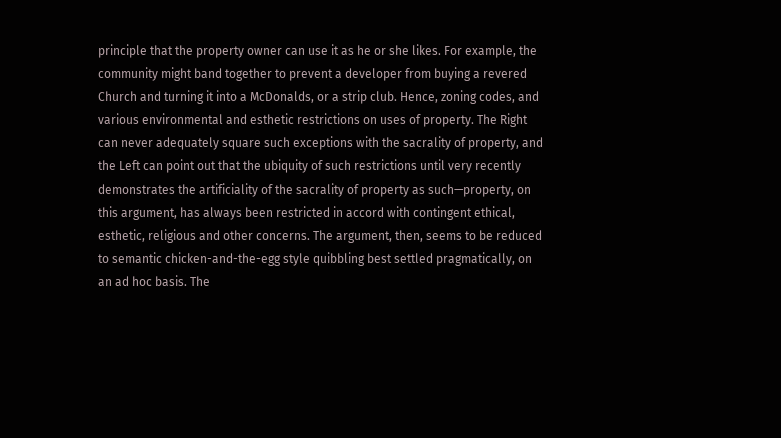principle that the property owner can use it as he or she likes. For example, the community might band together to prevent a developer from buying a revered Church and turning it into a McDonalds, or a strip club. Hence, zoning codes, and various environmental and esthetic restrictions on uses of property. The Right can never adequately square such exceptions with the sacrality of property, and the Left can point out that the ubiquity of such restrictions until very recently demonstrates the artificiality of the sacrality of property as such—property, on this argument, has always been restricted in accord with contingent ethical, esthetic, religious and other concerns. The argument, then, seems to be reduced to semantic chicken-and-the-egg style quibbling best settled pragmatically, on an ad hoc basis. The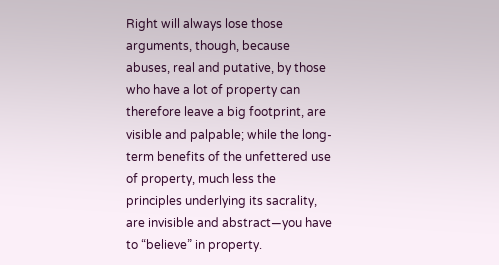Right will always lose those arguments, though, because abuses, real and putative, by those who have a lot of property can therefore leave a big footprint, are visible and palpable; while the long-term benefits of the unfettered use of property, much less the principles underlying its sacrality, are invisible and abstract—you have to “believe” in property.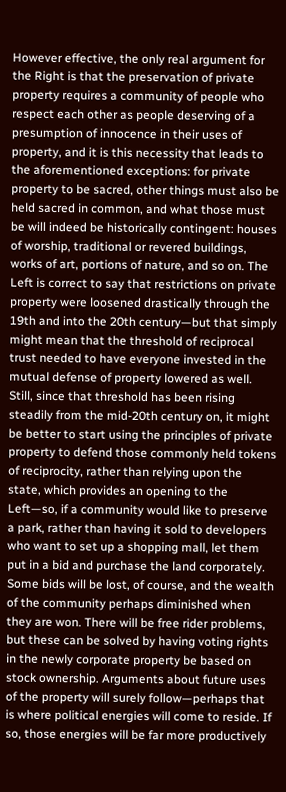However effective, the only real argument for the Right is that the preservation of private property requires a community of people who respect each other as people deserving of a presumption of innocence in their uses of property, and it is this necessity that leads to the aforementioned exceptions: for private property to be sacred, other things must also be held sacred in common, and what those must be will indeed be historically contingent: houses of worship, traditional or revered buildings, works of art, portions of nature, and so on. The Left is correct to say that restrictions on private property were loosened drastically through the 19th and into the 20th century—but that simply might mean that the threshold of reciprocal trust needed to have everyone invested in the mutual defense of property lowered as well. Still, since that threshold has been rising steadily from the mid-20th century on, it might be better to start using the principles of private property to defend those commonly held tokens of reciprocity, rather than relying upon the state, which provides an opening to the Left—so, if a community would like to preserve a park, rather than having it sold to developers who want to set up a shopping mall, let them put in a bid and purchase the land corporately. Some bids will be lost, of course, and the wealth of the community perhaps diminished when they are won. There will be free rider problems, but these can be solved by having voting rights in the newly corporate property be based on stock ownership. Arguments about future uses of the property will surely follow—perhaps that is where political energies will come to reside. If so, those energies will be far more productively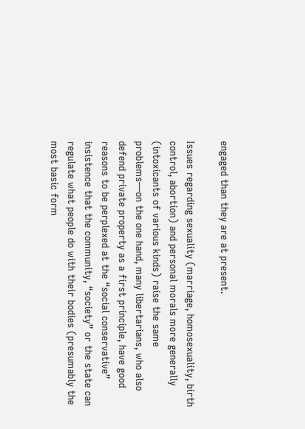engaged than they are at present.

Issues regarding sexuality (marriage, homosexuality, birth control, abortion) and personal morals more generally (intoxicants of various kinds) raise the same problems—on the one hand, many libertarians, who also defend private property as a first principle, have good reasons to be perplexed at the “social conservative” insistence that the community, “society” or the state can regulate what people do with their bodies (presumably the most basic form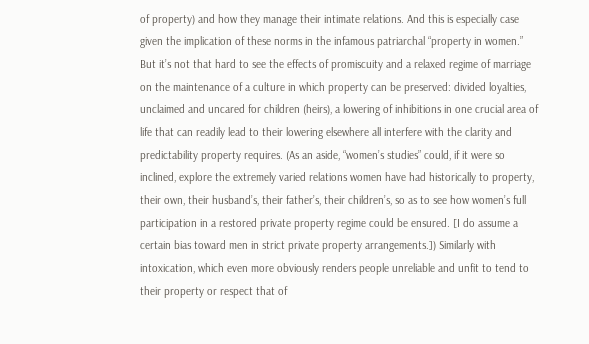of property) and how they manage their intimate relations. And this is especially case given the implication of these norms in the infamous patriarchal “property in women.” But it’s not that hard to see the effects of promiscuity and a relaxed regime of marriage on the maintenance of a culture in which property can be preserved: divided loyalties, unclaimed and uncared for children (heirs), a lowering of inhibitions in one crucial area of life that can readily lead to their lowering elsewhere all interfere with the clarity and predictability property requires. (As an aside, “women’s studies” could, if it were so inclined, explore the extremely varied relations women have had historically to property, their own, their husband’s, their father’s, their children’s, so as to see how women’s full participation in a restored private property regime could be ensured. [I do assume a certain bias toward men in strict private property arrangements.]) Similarly with intoxication, which even more obviously renders people unreliable and unfit to tend to their property or respect that of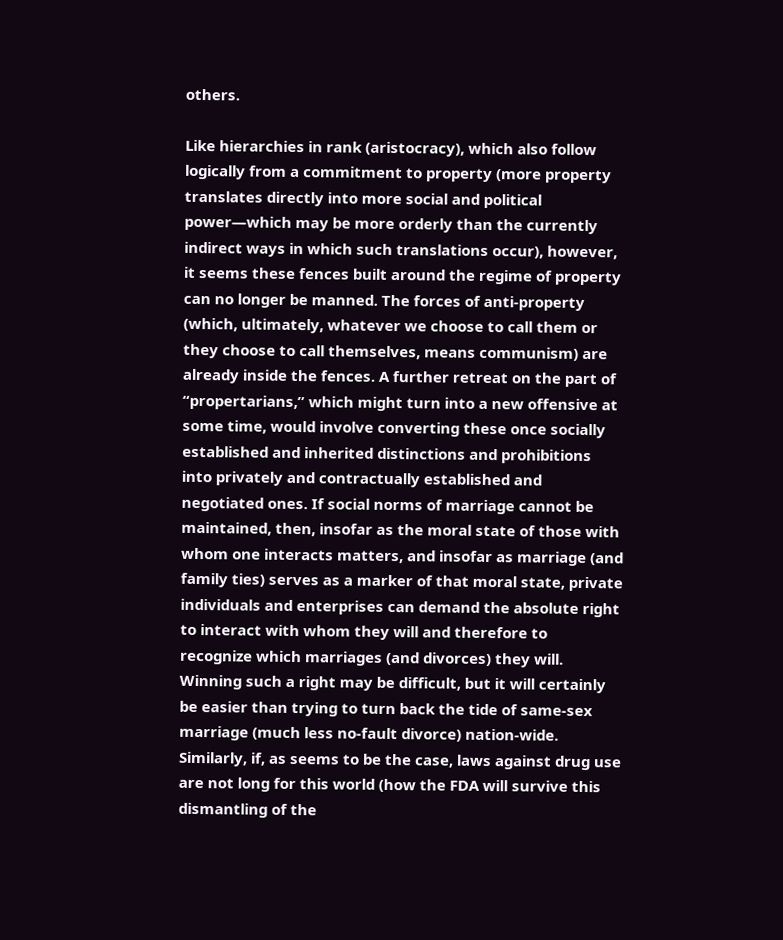others.

Like hierarchies in rank (aristocracy), which also follow logically from a commitment to property (more property translates directly into more social and political power—which may be more orderly than the currently indirect ways in which such translations occur), however, it seems these fences built around the regime of property can no longer be manned. The forces of anti-property (which, ultimately, whatever we choose to call them or they choose to call themselves, means communism) are already inside the fences. A further retreat on the part of “propertarians,” which might turn into a new offensive at some time, would involve converting these once socially established and inherited distinctions and prohibitions into privately and contractually established and negotiated ones. If social norms of marriage cannot be maintained, then, insofar as the moral state of those with whom one interacts matters, and insofar as marriage (and family ties) serves as a marker of that moral state, private individuals and enterprises can demand the absolute right to interact with whom they will and therefore to recognize which marriages (and divorces) they will. Winning such a right may be difficult, but it will certainly be easier than trying to turn back the tide of same-sex marriage (much less no-fault divorce) nation-wide. Similarly, if, as seems to be the case, laws against drug use are not long for this world (how the FDA will survive this dismantling of the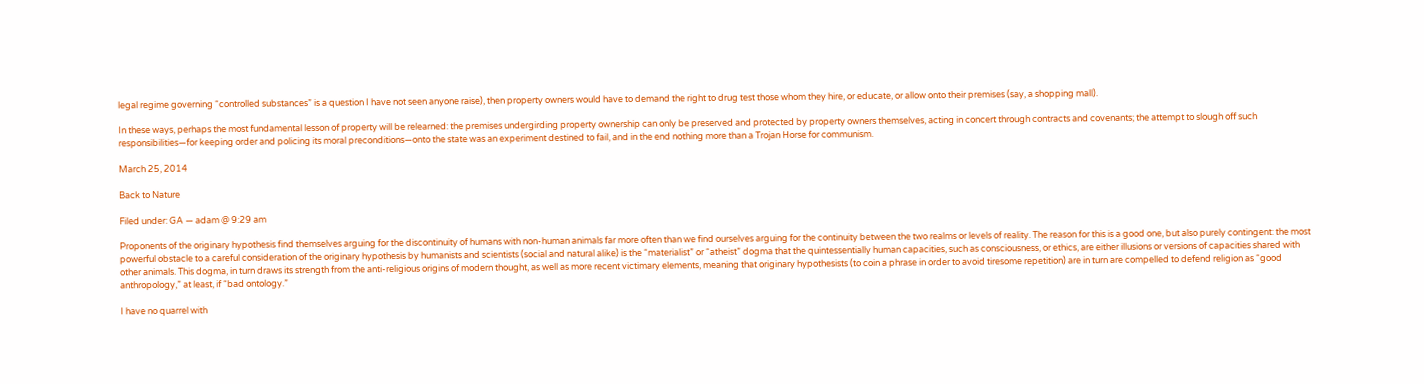legal regime governing “controlled substances” is a question I have not seen anyone raise), then property owners would have to demand the right to drug test those whom they hire, or educate, or allow onto their premises (say, a shopping mall).

In these ways, perhaps the most fundamental lesson of property will be relearned: the premises undergirding property ownership can only be preserved and protected by property owners themselves, acting in concert through contracts and covenants; the attempt to slough off such responsibilities—for keeping order and policing its moral preconditions—onto the state was an experiment destined to fail, and in the end nothing more than a Trojan Horse for communism.

March 25, 2014

Back to Nature

Filed under: GA — adam @ 9:29 am

Proponents of the originary hypothesis find themselves arguing for the discontinuity of humans with non-human animals far more often than we find ourselves arguing for the continuity between the two realms or levels of reality. The reason for this is a good one, but also purely contingent: the most powerful obstacle to a careful consideration of the originary hypothesis by humanists and scientists (social and natural alike) is the “materialist” or “atheist” dogma that the quintessentially human capacities, such as consciousness, or ethics, are either illusions or versions of capacities shared with other animals. This dogma, in turn draws its strength from the anti-religious origins of modern thought, as well as more recent victimary elements, meaning that originary hypothesists (to coin a phrase in order to avoid tiresome repetition) are in turn are compelled to defend religion as “good anthropology,” at least, if “bad ontology.”

I have no quarrel with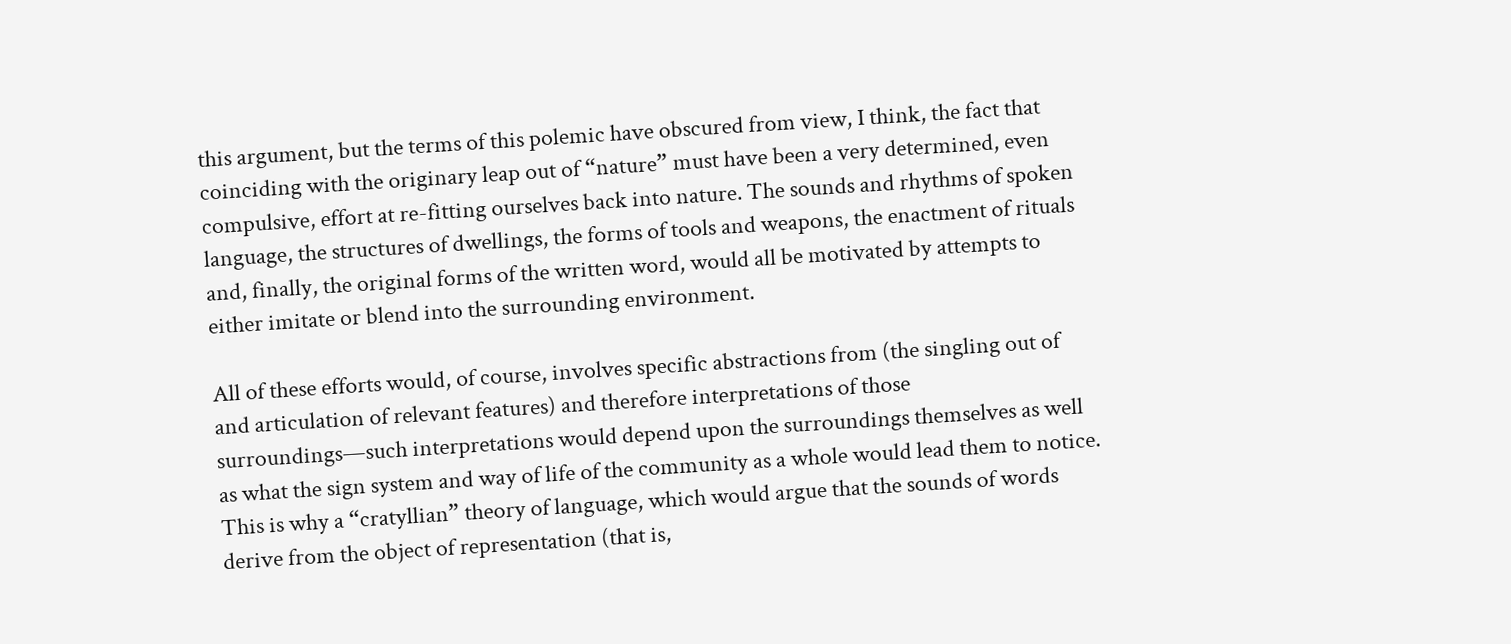this argument, but the terms of this polemic have obscured from view, I think, the fact that coinciding with the originary leap out of “nature” must have been a very determined, even compulsive, effort at re-fitting ourselves back into nature. The sounds and rhythms of spoken language, the structures of dwellings, the forms of tools and weapons, the enactment of rituals and, finally, the original forms of the written word, would all be motivated by attempts to either imitate or blend into the surrounding environment.

All of these efforts would, of course, involves specific abstractions from (the singling out of and articulation of relevant features) and therefore interpretations of those surroundings—such interpretations would depend upon the surroundings themselves as well as what the sign system and way of life of the community as a whole would lead them to notice. This is why a “cratyllian” theory of language, which would argue that the sounds of words derive from the object of representation (that is,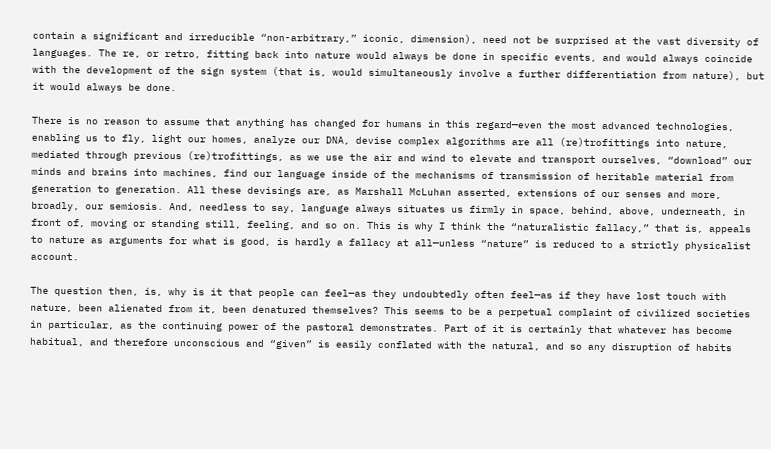contain a significant and irreducible “non-arbitrary,” iconic, dimension), need not be surprised at the vast diversity of languages. The re, or retro, fitting back into nature would always be done in specific events, and would always coincide with the development of the sign system (that is, would simultaneously involve a further differentiation from nature), but it would always be done.

There is no reason to assume that anything has changed for humans in this regard—even the most advanced technologies, enabling us to fly, light our homes, analyze our DNA, devise complex algorithms are all (re)trofittings into nature, mediated through previous (re)trofittings, as we use the air and wind to elevate and transport ourselves, “download” our minds and brains into machines, find our language inside of the mechanisms of transmission of heritable material from generation to generation. All these devisings are, as Marshall McLuhan asserted, extensions of our senses and more, broadly, our semiosis. And, needless to say, language always situates us firmly in space, behind, above, underneath, in front of, moving or standing still, feeling, and so on. This is why I think the “naturalistic fallacy,” that is, appeals to nature as arguments for what is good, is hardly a fallacy at all—unless “nature” is reduced to a strictly physicalist account.

The question then, is, why is it that people can feel—as they undoubtedly often feel—as if they have lost touch with nature, been alienated from it, been denatured themselves? This seems to be a perpetual complaint of civilized societies in particular, as the continuing power of the pastoral demonstrates. Part of it is certainly that whatever has become habitual, and therefore unconscious and “given” is easily conflated with the natural, and so any disruption of habits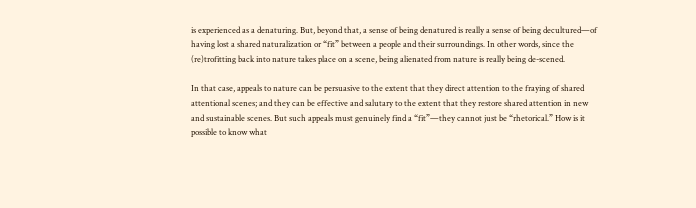is experienced as a denaturing. But, beyond that, a sense of being denatured is really a sense of being decultured—of having lost a shared naturalization or “fit” between a people and their surroundings. In other words, since the (re)trofitting back into nature takes place on a scene, being alienated from nature is really being de-scened.

In that case, appeals to nature can be persuasive to the extent that they direct attention to the fraying of shared attentional scenes; and they can be effective and salutary to the extent that they restore shared attention in new and sustainable scenes. But such appeals must genuinely find a “fit”—they cannot just be “rhetorical.” How is it possible to know what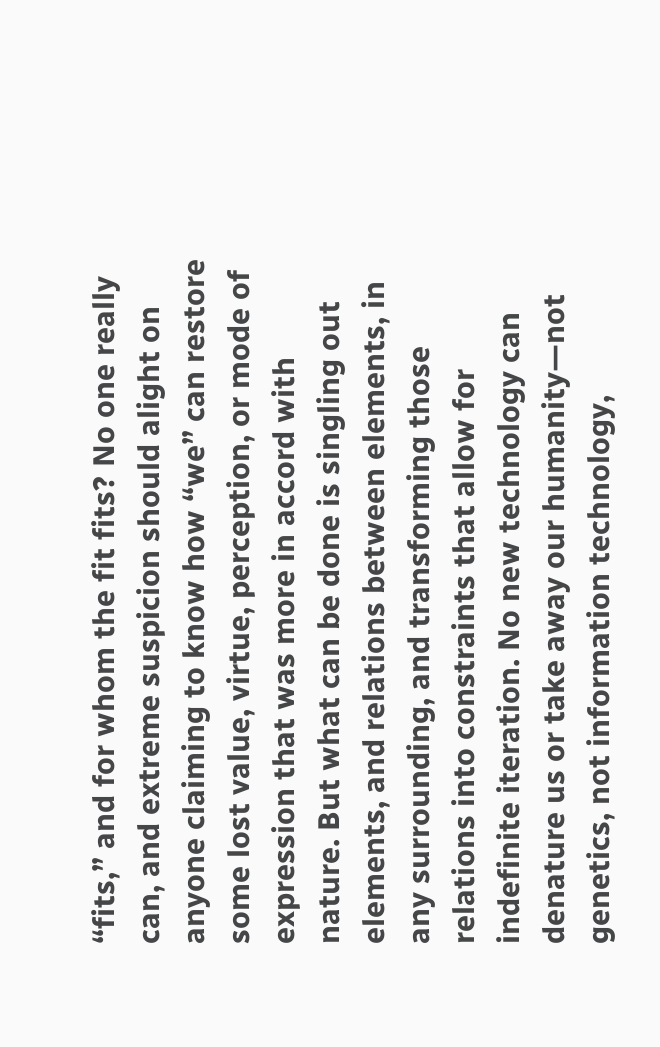“fits,” and for whom the fit fits? No one really can, and extreme suspicion should alight on anyone claiming to know how “we” can restore some lost value, virtue, perception, or mode of expression that was more in accord with nature. But what can be done is singling out elements, and relations between elements, in any surrounding, and transforming those relations into constraints that allow for indefinite iteration. No new technology can denature us or take away our humanity—not genetics, not information technology,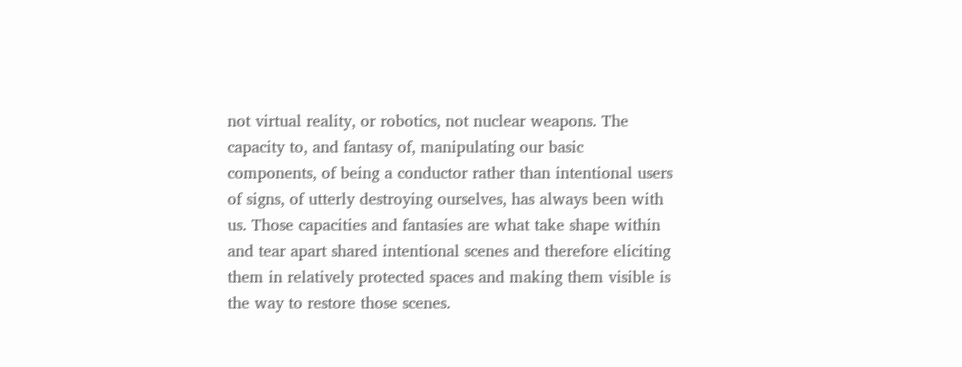not virtual reality, or robotics, not nuclear weapons. The capacity to, and fantasy of, manipulating our basic components, of being a conductor rather than intentional users of signs, of utterly destroying ourselves, has always been with us. Those capacities and fantasies are what take shape within and tear apart shared intentional scenes and therefore eliciting them in relatively protected spaces and making them visible is the way to restore those scenes.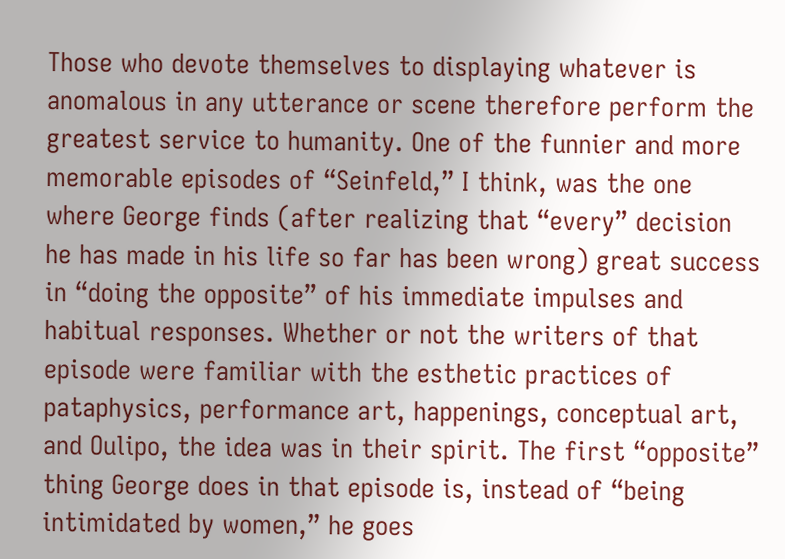Those who devote themselves to displaying whatever is anomalous in any utterance or scene therefore perform the greatest service to humanity. One of the funnier and more memorable episodes of “Seinfeld,” I think, was the one where George finds (after realizing that “every” decision he has made in his life so far has been wrong) great success in “doing the opposite” of his immediate impulses and habitual responses. Whether or not the writers of that episode were familiar with the esthetic practices of pataphysics, performance art, happenings, conceptual art, and Oulipo, the idea was in their spirit. The first “opposite” thing George does in that episode is, instead of “being intimidated by women,” he goes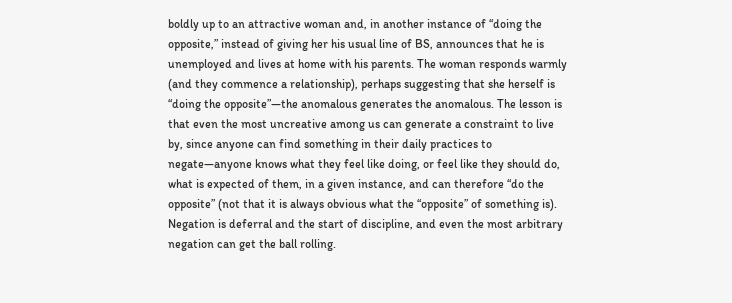boldly up to an attractive woman and, in another instance of “doing the opposite,” instead of giving her his usual line of BS, announces that he is unemployed and lives at home with his parents. The woman responds warmly (and they commence a relationship), perhaps suggesting that she herself is “doing the opposite”—the anomalous generates the anomalous. The lesson is that even the most uncreative among us can generate a constraint to live by, since anyone can find something in their daily practices to negate—anyone knows what they feel like doing, or feel like they should do, what is expected of them, in a given instance, and can therefore “do the opposite” (not that it is always obvious what the “opposite” of something is). Negation is deferral and the start of discipline, and even the most arbitrary negation can get the ball rolling.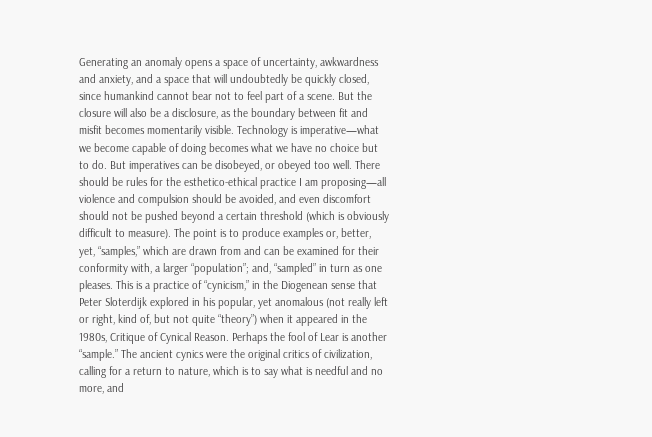Generating an anomaly opens a space of uncertainty, awkwardness and anxiety, and a space that will undoubtedly be quickly closed, since humankind cannot bear not to feel part of a scene. But the closure will also be a disclosure, as the boundary between fit and misfit becomes momentarily visible. Technology is imperative—what we become capable of doing becomes what we have no choice but to do. But imperatives can be disobeyed, or obeyed too well. There should be rules for the esthetico-ethical practice I am proposing—all violence and compulsion should be avoided, and even discomfort should not be pushed beyond a certain threshold (which is obviously difficult to measure). The point is to produce examples or, better, yet, “samples,” which are drawn from and can be examined for their conformity with, a larger “population”; and, “sampled” in turn as one pleases. This is a practice of “cynicism,” in the Diogenean sense that Peter Sloterdijk explored in his popular, yet anomalous (not really left or right, kind of, but not quite “theory”) when it appeared in the 1980s, Critique of Cynical Reason. Perhaps the fool of Lear is another “sample.” The ancient cynics were the original critics of civilization, calling for a return to nature, which is to say what is needful and no more, and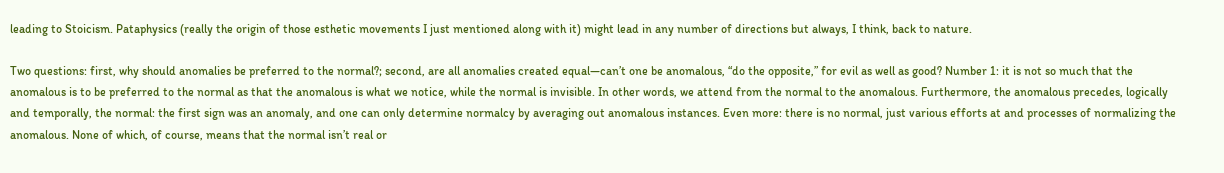leading to Stoicism. Pataphysics (really the origin of those esthetic movements I just mentioned along with it) might lead in any number of directions but always, I think, back to nature.

Two questions: first, why should anomalies be preferred to the normal?; second, are all anomalies created equal—can’t one be anomalous, “do the opposite,” for evil as well as good? Number 1: it is not so much that the anomalous is to be preferred to the normal as that the anomalous is what we notice, while the normal is invisible. In other words, we attend from the normal to the anomalous. Furthermore, the anomalous precedes, logically and temporally, the normal: the first sign was an anomaly, and one can only determine normalcy by averaging out anomalous instances. Even more: there is no normal, just various efforts at and processes of normalizing the anomalous. None of which, of course, means that the normal isn’t real or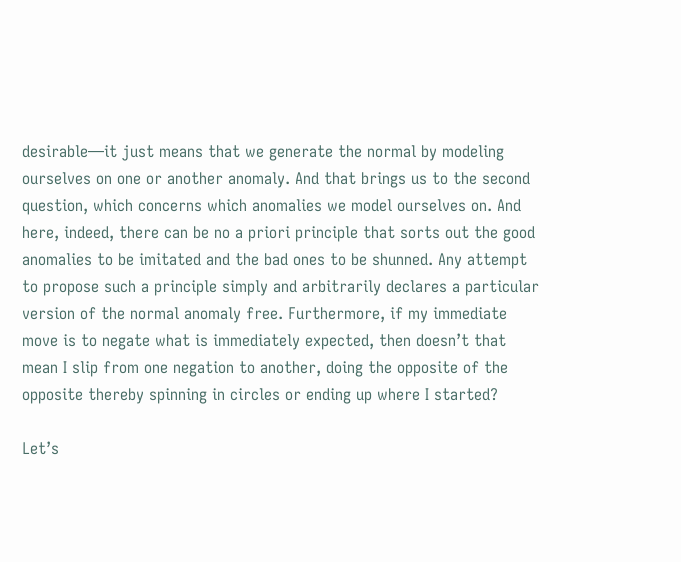desirable—it just means that we generate the normal by modeling ourselves on one or another anomaly. And that brings us to the second question, which concerns which anomalies we model ourselves on. And here, indeed, there can be no a priori principle that sorts out the good anomalies to be imitated and the bad ones to be shunned. Any attempt to propose such a principle simply and arbitrarily declares a particular version of the normal anomaly free. Furthermore, if my immediate move is to negate what is immediately expected, then doesn’t that mean I slip from one negation to another, doing the opposite of the opposite thereby spinning in circles or ending up where I started?

Let’s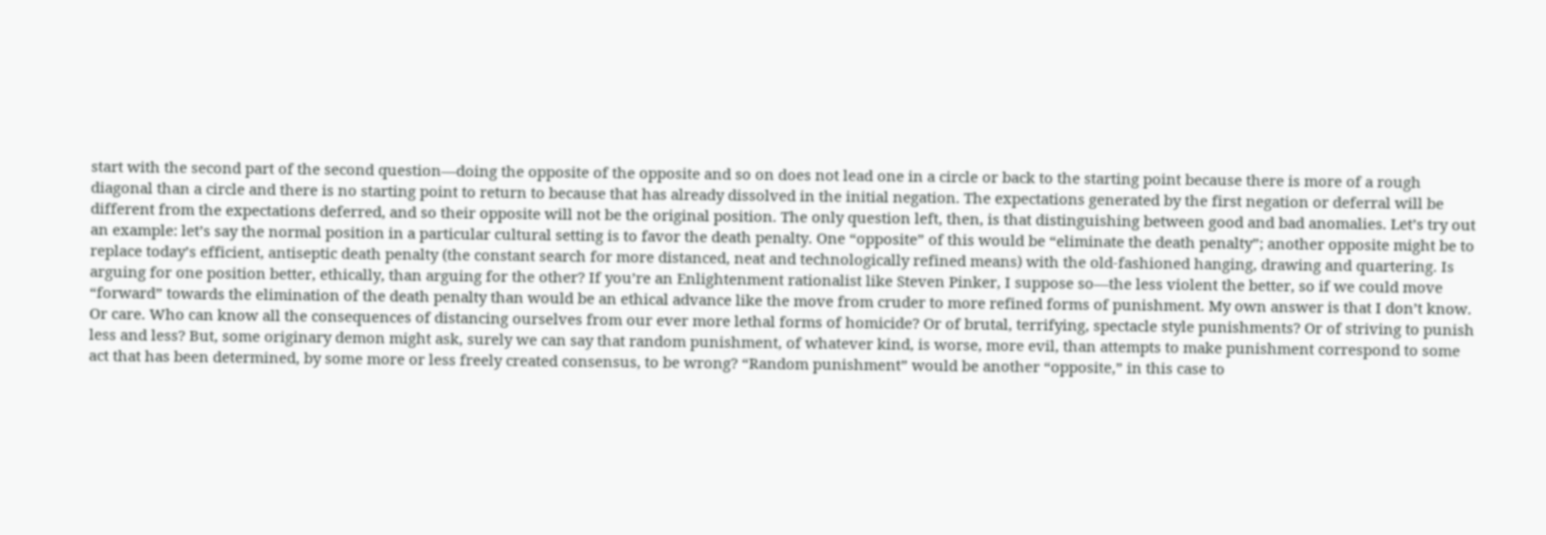start with the second part of the second question—doing the opposite of the opposite and so on does not lead one in a circle or back to the starting point because there is more of a rough diagonal than a circle and there is no starting point to return to because that has already dissolved in the initial negation. The expectations generated by the first negation or deferral will be different from the expectations deferred, and so their opposite will not be the original position. The only question left, then, is that distinguishing between good and bad anomalies. Let’s try out an example: let’s say the normal position in a particular cultural setting is to favor the death penalty. One “opposite” of this would be “eliminate the death penalty”; another opposite might be to replace today’s efficient, antiseptic death penalty (the constant search for more distanced, neat and technologically refined means) with the old-fashioned hanging, drawing and quartering. Is arguing for one position better, ethically, than arguing for the other? If you’re an Enlightenment rationalist like Steven Pinker, I suppose so—the less violent the better, so if we could move “forward” towards the elimination of the death penalty than would be an ethical advance like the move from cruder to more refined forms of punishment. My own answer is that I don’t know. Or care. Who can know all the consequences of distancing ourselves from our ever more lethal forms of homicide? Or of brutal, terrifying, spectacle style punishments? Or of striving to punish less and less? But, some originary demon might ask, surely we can say that random punishment, of whatever kind, is worse, more evil, than attempts to make punishment correspond to some act that has been determined, by some more or less freely created consensus, to be wrong? “Random punishment” would be another “opposite,” in this case to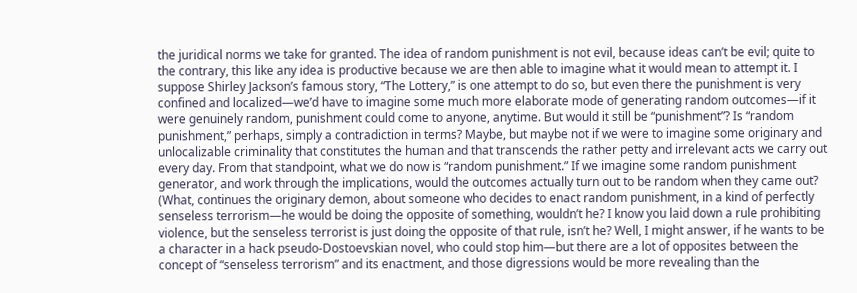the juridical norms we take for granted. The idea of random punishment is not evil, because ideas can’t be evil; quite to the contrary, this like any idea is productive because we are then able to imagine what it would mean to attempt it. I suppose Shirley Jackson’s famous story, “The Lottery,” is one attempt to do so, but even there the punishment is very confined and localized—we’d have to imagine some much more elaborate mode of generating random outcomes—if it were genuinely random, punishment could come to anyone, anytime. But would it still be “punishment”? Is “random punishment,” perhaps, simply a contradiction in terms? Maybe, but maybe not if we were to imagine some originary and unlocalizable criminality that constitutes the human and that transcends the rather petty and irrelevant acts we carry out every day. From that standpoint, what we do now is “random punishment.” If we imagine some random punishment generator, and work through the implications, would the outcomes actually turn out to be random when they came out? (What, continues the originary demon, about someone who decides to enact random punishment, in a kind of perfectly senseless terrorism—he would be doing the opposite of something, wouldn’t he? I know you laid down a rule prohibiting violence, but the senseless terrorist is just doing the opposite of that rule, isn’t he? Well, I might answer, if he wants to be a character in a hack pseudo-Dostoevskian novel, who could stop him—but there are a lot of opposites between the concept of “senseless terrorism” and its enactment, and those digressions would be more revealing than the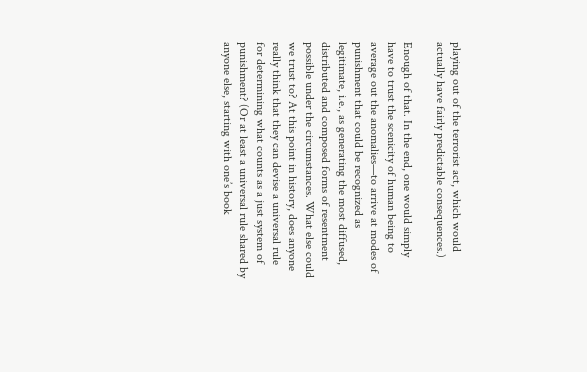playing out of the terrorist act, which would actually have fairly predictable consequences.)

Enough of that. In the end, one would simply have to trust the scenicity of human being to average out the anomalies—to arrive at modes of punishment that could be recognized as legitimate, i.e., as generating the most diffused, distributed and composed forms of resentment possible under the circumstances. What else could we trust to? At this point in history, does anyone really think that they can devise a universal rule for determining what counts as a just system of punishment? (Or at least a universal rule shared by anyone else, starting with one’s book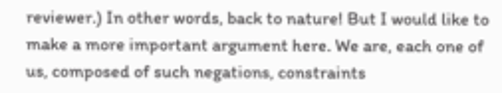reviewer.) In other words, back to nature! But I would like to make a more important argument here. We are, each one of us, composed of such negations, constraints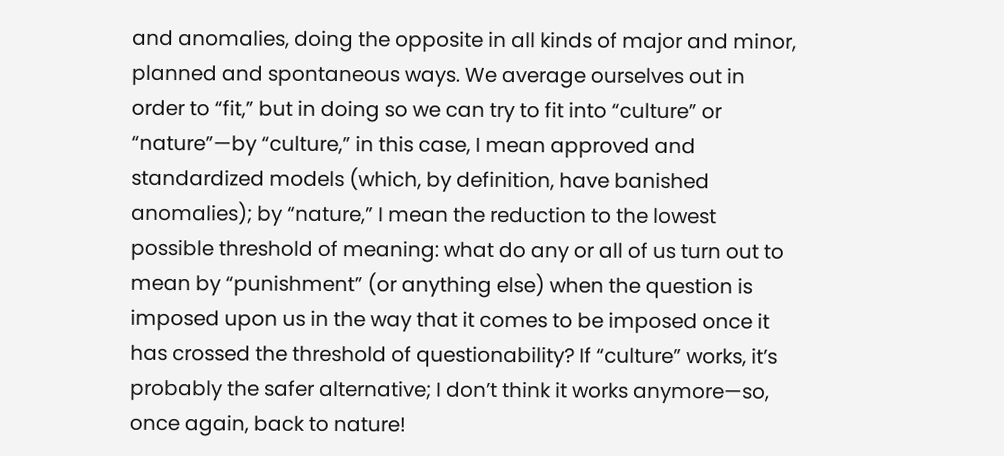and anomalies, doing the opposite in all kinds of major and minor, planned and spontaneous ways. We average ourselves out in order to “fit,” but in doing so we can try to fit into “culture” or “nature”—by “culture,” in this case, I mean approved and standardized models (which, by definition, have banished anomalies); by “nature,” I mean the reduction to the lowest possible threshold of meaning: what do any or all of us turn out to mean by “punishment” (or anything else) when the question is imposed upon us in the way that it comes to be imposed once it has crossed the threshold of questionability? If “culture” works, it’s probably the safer alternative; I don’t think it works anymore—so, once again, back to nature!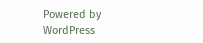Powered by WordPress